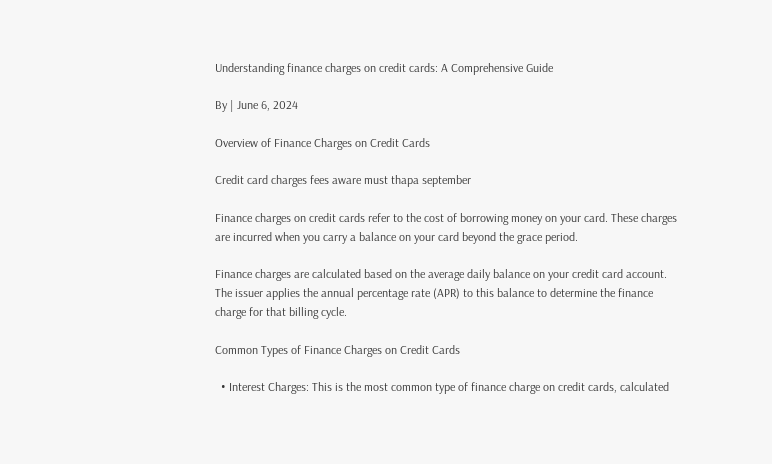Understanding finance charges on credit cards: A Comprehensive Guide

By | June 6, 2024

Overview of Finance Charges on Credit Cards

Credit card charges fees aware must thapa september

Finance charges on credit cards refer to the cost of borrowing money on your card. These charges are incurred when you carry a balance on your card beyond the grace period.

Finance charges are calculated based on the average daily balance on your credit card account. The issuer applies the annual percentage rate (APR) to this balance to determine the finance charge for that billing cycle.

Common Types of Finance Charges on Credit Cards

  • Interest Charges: This is the most common type of finance charge on credit cards, calculated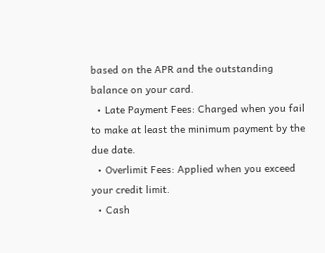based on the APR and the outstanding balance on your card.
  • Late Payment Fees: Charged when you fail to make at least the minimum payment by the due date.
  • Overlimit Fees: Applied when you exceed your credit limit.
  • Cash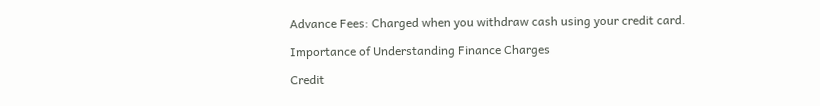Advance Fees: Charged when you withdraw cash using your credit card.

Importance of Understanding Finance Charges

Credit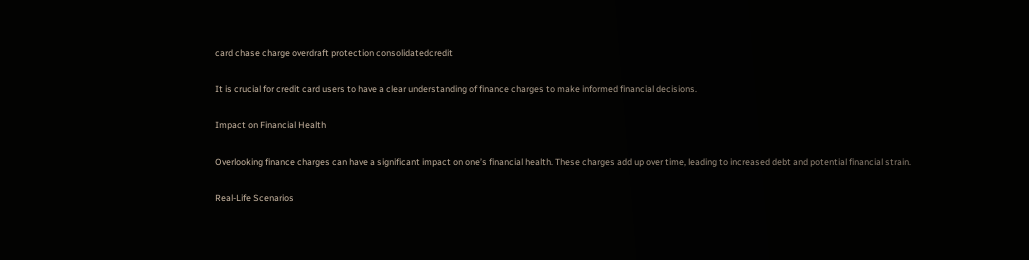card chase charge overdraft protection consolidatedcredit

It is crucial for credit card users to have a clear understanding of finance charges to make informed financial decisions.

Impact on Financial Health

Overlooking finance charges can have a significant impact on one’s financial health. These charges add up over time, leading to increased debt and potential financial strain.

Real-Life Scenarios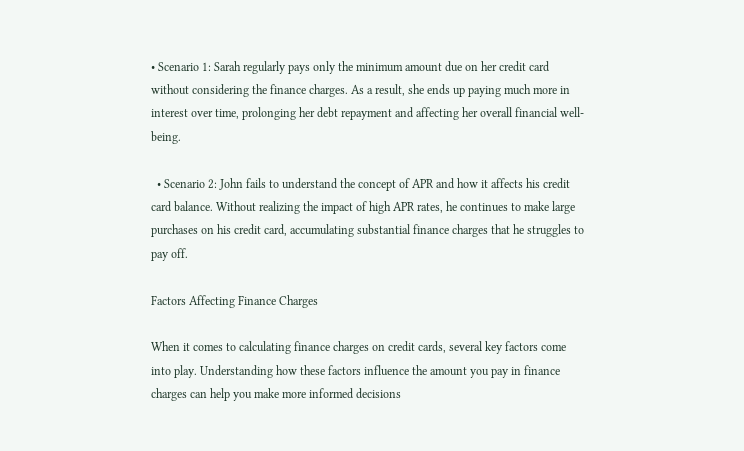• Scenario 1: Sarah regularly pays only the minimum amount due on her credit card without considering the finance charges. As a result, she ends up paying much more in interest over time, prolonging her debt repayment and affecting her overall financial well-being.

  • Scenario 2: John fails to understand the concept of APR and how it affects his credit card balance. Without realizing the impact of high APR rates, he continues to make large purchases on his credit card, accumulating substantial finance charges that he struggles to pay off.

Factors Affecting Finance Charges

When it comes to calculating finance charges on credit cards, several key factors come into play. Understanding how these factors influence the amount you pay in finance charges can help you make more informed decisions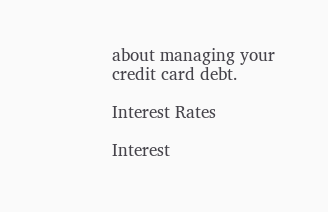about managing your credit card debt.

Interest Rates

Interest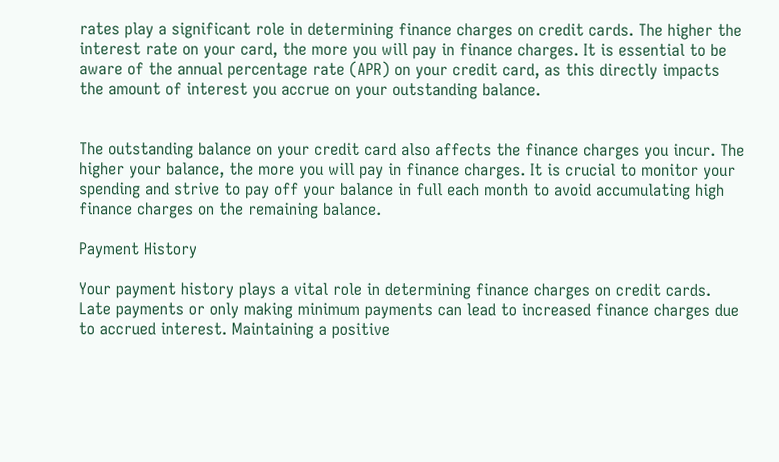rates play a significant role in determining finance charges on credit cards. The higher the interest rate on your card, the more you will pay in finance charges. It is essential to be aware of the annual percentage rate (APR) on your credit card, as this directly impacts the amount of interest you accrue on your outstanding balance.


The outstanding balance on your credit card also affects the finance charges you incur. The higher your balance, the more you will pay in finance charges. It is crucial to monitor your spending and strive to pay off your balance in full each month to avoid accumulating high finance charges on the remaining balance.

Payment History

Your payment history plays a vital role in determining finance charges on credit cards. Late payments or only making minimum payments can lead to increased finance charges due to accrued interest. Maintaining a positive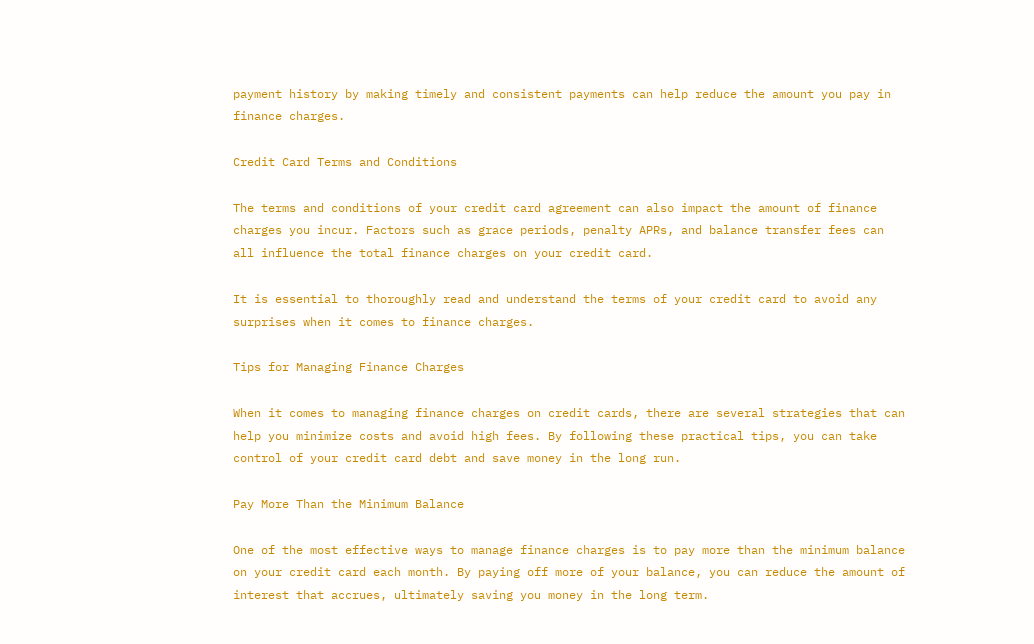payment history by making timely and consistent payments can help reduce the amount you pay in finance charges.

Credit Card Terms and Conditions

The terms and conditions of your credit card agreement can also impact the amount of finance charges you incur. Factors such as grace periods, penalty APRs, and balance transfer fees can all influence the total finance charges on your credit card.

It is essential to thoroughly read and understand the terms of your credit card to avoid any surprises when it comes to finance charges.

Tips for Managing Finance Charges

When it comes to managing finance charges on credit cards, there are several strategies that can help you minimize costs and avoid high fees. By following these practical tips, you can take control of your credit card debt and save money in the long run.

Pay More Than the Minimum Balance

One of the most effective ways to manage finance charges is to pay more than the minimum balance on your credit card each month. By paying off more of your balance, you can reduce the amount of interest that accrues, ultimately saving you money in the long term.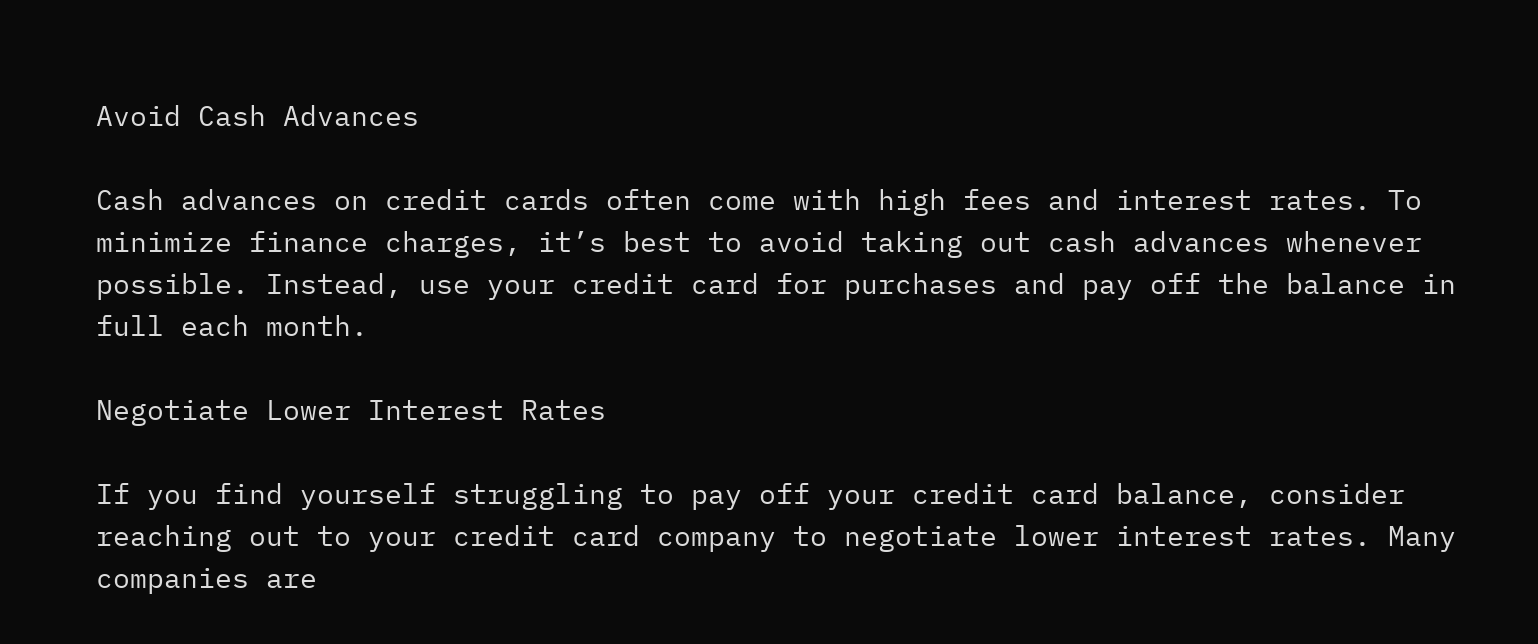Avoid Cash Advances

Cash advances on credit cards often come with high fees and interest rates. To minimize finance charges, it’s best to avoid taking out cash advances whenever possible. Instead, use your credit card for purchases and pay off the balance in full each month.

Negotiate Lower Interest Rates

If you find yourself struggling to pay off your credit card balance, consider reaching out to your credit card company to negotiate lower interest rates. Many companies are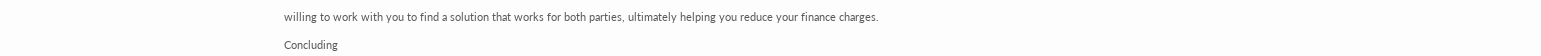willing to work with you to find a solution that works for both parties, ultimately helping you reduce your finance charges.

Concluding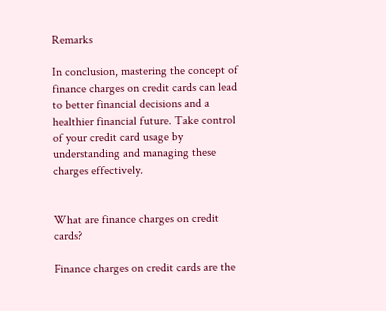Remarks

In conclusion, mastering the concept of finance charges on credit cards can lead to better financial decisions and a healthier financial future. Take control of your credit card usage by understanding and managing these charges effectively.


What are finance charges on credit cards?

Finance charges on credit cards are the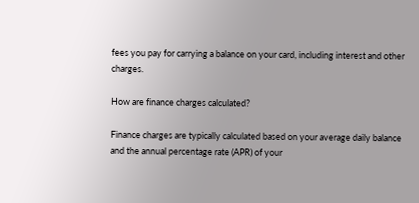fees you pay for carrying a balance on your card, including interest and other charges.

How are finance charges calculated?

Finance charges are typically calculated based on your average daily balance and the annual percentage rate (APR) of your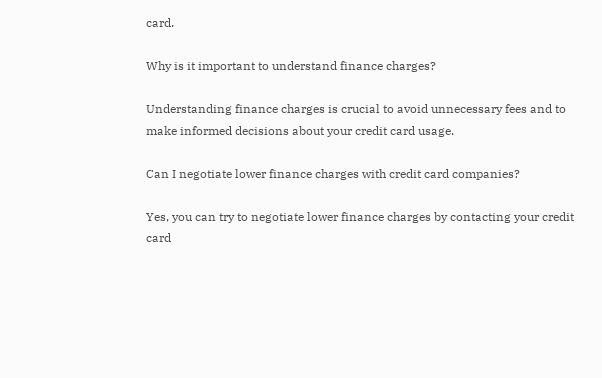card.

Why is it important to understand finance charges?

Understanding finance charges is crucial to avoid unnecessary fees and to make informed decisions about your credit card usage.

Can I negotiate lower finance charges with credit card companies?

Yes, you can try to negotiate lower finance charges by contacting your credit card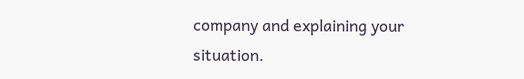company and explaining your situation.